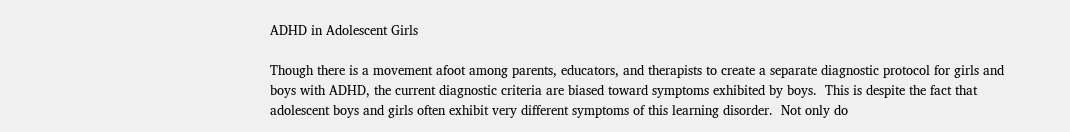ADHD in Adolescent Girls

Though there is a movement afoot among parents, educators, and therapists to create a separate diagnostic protocol for girls and boys with ADHD, the current diagnostic criteria are biased toward symptoms exhibited by boys.  This is despite the fact that adolescent boys and girls often exhibit very different symptoms of this learning disorder.  Not only do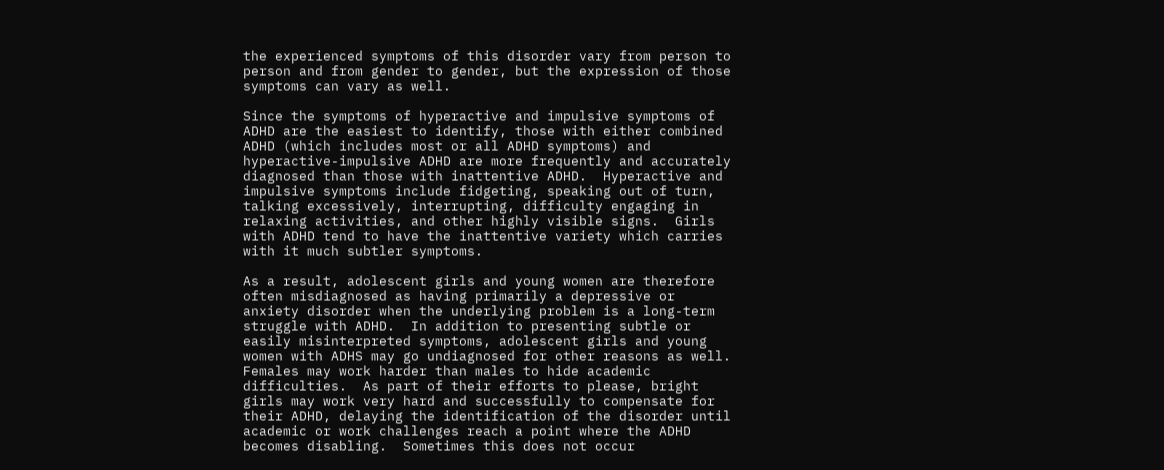the experienced symptoms of this disorder vary from person to person and from gender to gender, but the expression of those symptoms can vary as well.

Since the symptoms of hyperactive and impulsive symptoms of ADHD are the easiest to identify, those with either combined ADHD (which includes most or all ADHD symptoms) and hyperactive-impulsive ADHD are more frequently and accurately diagnosed than those with inattentive ADHD.  Hyperactive and impulsive symptoms include fidgeting, speaking out of turn, talking excessively, interrupting, difficulty engaging in relaxing activities, and other highly visible signs.  Girls with ADHD tend to have the inattentive variety which carries with it much subtler symptoms.

As a result, adolescent girls and young women are therefore often misdiagnosed as having primarily a depressive or anxiety disorder when the underlying problem is a long-term struggle with ADHD.  In addition to presenting subtle or easily misinterpreted symptoms, adolescent girls and young women with ADHS may go undiagnosed for other reasons as well.  Females may work harder than males to hide academic difficulties.  As part of their efforts to please, bright girls may work very hard and successfully to compensate for their ADHD, delaying the identification of the disorder until academic or work challenges reach a point where the ADHD becomes disabling.  Sometimes this does not occur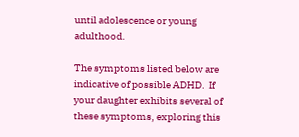until adolescence or young adulthood.

The symptoms listed below are indicative of possible ADHD.  If your daughter exhibits several of these symptoms, exploring this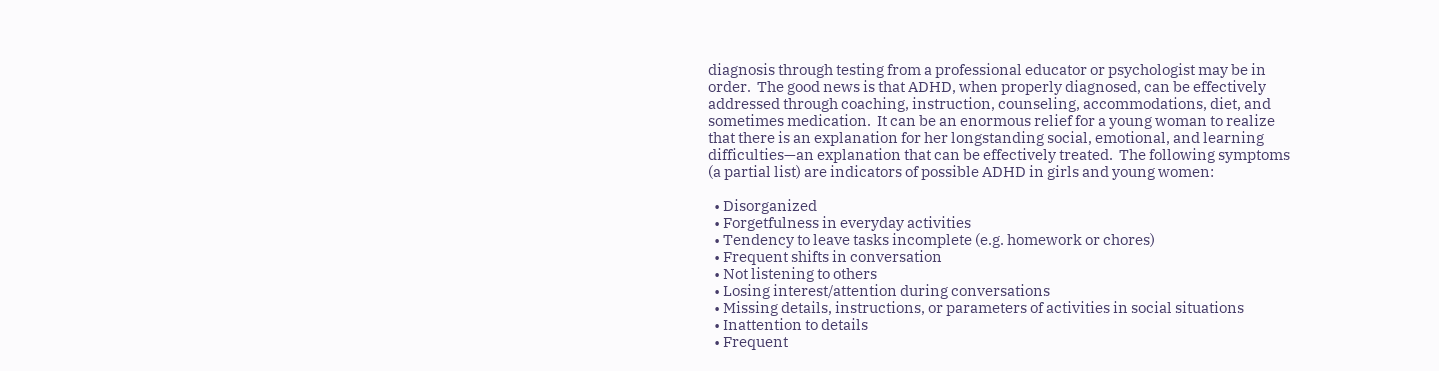diagnosis through testing from a professional educator or psychologist may be in order.  The good news is that ADHD, when properly diagnosed, can be effectively addressed through coaching, instruction, counseling, accommodations, diet, and sometimes medication.  It can be an enormous relief for a young woman to realize that there is an explanation for her longstanding social, emotional, and learning difficulties—an explanation that can be effectively treated.  The following symptoms (a partial list) are indicators of possible ADHD in girls and young women:

  • Disorganized
  • Forgetfulness in everyday activities
  • Tendency to leave tasks incomplete (e.g. homework or chores)
  • Frequent shifts in conversation
  • Not listening to others
  • Losing interest/attention during conversations
  • Missing details, instructions, or parameters of activities in social situations
  • Inattention to details
  • Frequent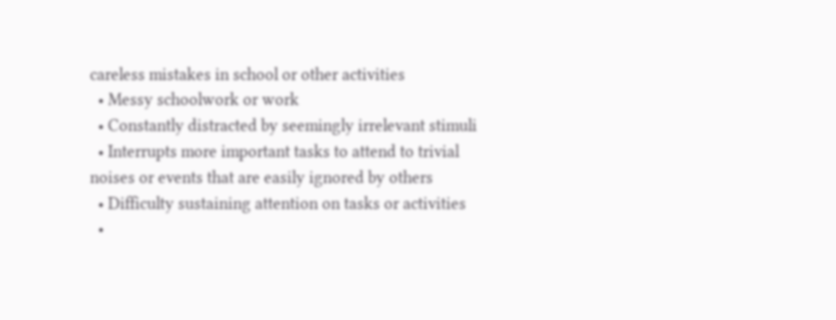careless mistakes in school or other activities
  • Messy schoolwork or work
  • Constantly distracted by seemingly irrelevant stimuli
  • Interrupts more important tasks to attend to trivial noises or events that are easily ignored by others
  • Difficulty sustaining attention on tasks or activities
  •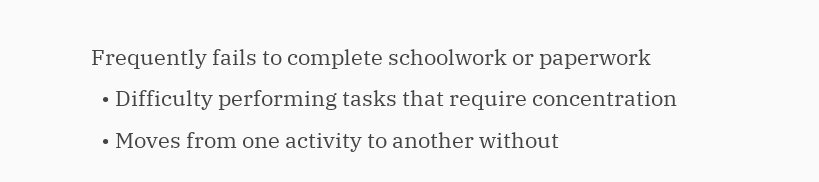Frequently fails to complete schoolwork or paperwork
  • Difficulty performing tasks that require concentration
  • Moves from one activity to another without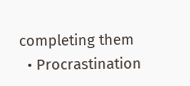completing them
  • Procrastination